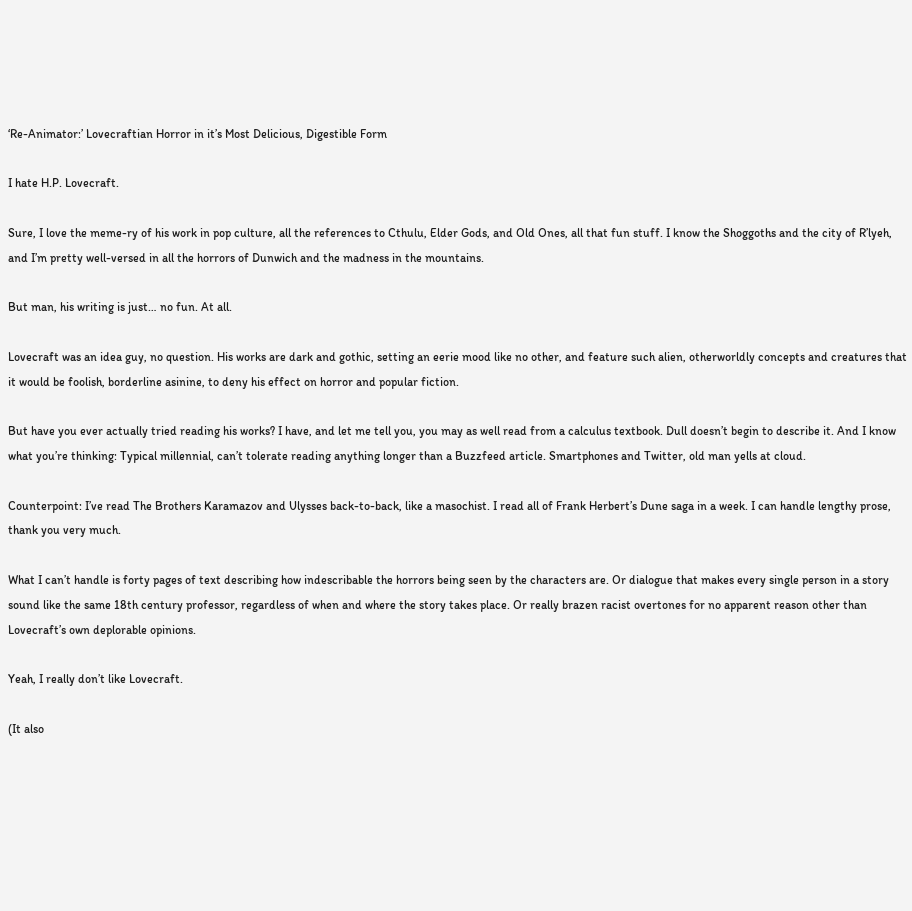‘Re-Animator:’ Lovecraftian Horror in it’s Most Delicious, Digestible Form

I hate H.P. Lovecraft.

Sure, I love the meme-ry of his work in pop culture, all the references to Cthulu, Elder Gods, and Old Ones, all that fun stuff. I know the Shoggoths and the city of R’lyeh, and I’m pretty well-versed in all the horrors of Dunwich and the madness in the mountains.

But man, his writing is just… no fun. At all.

Lovecraft was an idea guy, no question. His works are dark and gothic, setting an eerie mood like no other, and feature such alien, otherworldly concepts and creatures that it would be foolish, borderline asinine, to deny his effect on horror and popular fiction.

But have you ever actually tried reading his works? I have, and let me tell you, you may as well read from a calculus textbook. Dull doesn’t begin to describe it. And I know what you’re thinking: Typical millennial, can’t tolerate reading anything longer than a Buzzfeed article. Smartphones and Twitter, old man yells at cloud.

Counterpoint: I’ve read The Brothers Karamazov and Ulysses back-to-back, like a masochist. I read all of Frank Herbert’s Dune saga in a week. I can handle lengthy prose, thank you very much.

What I can’t handle is forty pages of text describing how indescribable the horrors being seen by the characters are. Or dialogue that makes every single person in a story sound like the same 18th century professor, regardless of when and where the story takes place. Or really brazen racist overtones for no apparent reason other than Lovecraft’s own deplorable opinions.

Yeah, I really don’t like Lovecraft.

(It also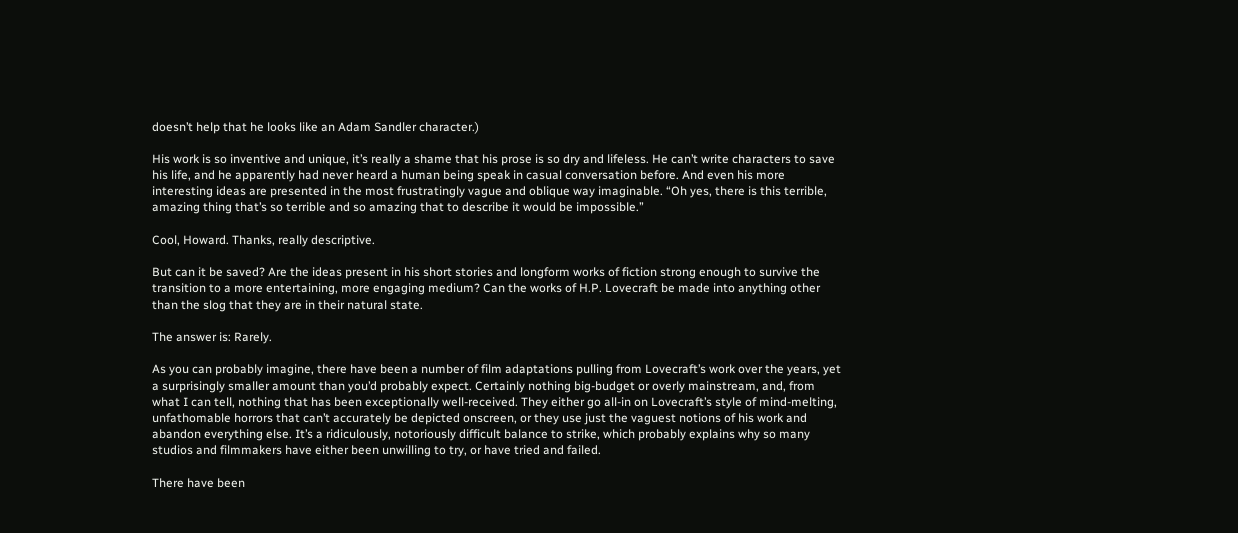doesn’t help that he looks like an Adam Sandler character.)

His work is so inventive and unique, it’s really a shame that his prose is so dry and lifeless. He can’t write characters to save his life, and he apparently had never heard a human being speak in casual conversation before. And even his more interesting ideas are presented in the most frustratingly vague and oblique way imaginable. “Oh yes, there is this terrible, amazing thing that’s so terrible and so amazing that to describe it would be impossible.”

Cool, Howard. Thanks, really descriptive.

But can it be saved? Are the ideas present in his short stories and longform works of fiction strong enough to survive the transition to a more entertaining, more engaging medium? Can the works of H.P. Lovecraft be made into anything other than the slog that they are in their natural state.

The answer is: Rarely.

As you can probably imagine, there have been a number of film adaptations pulling from Lovecraft’s work over the years, yet a surprisingly smaller amount than you’d probably expect. Certainly nothing big-budget or overly mainstream, and, from what I can tell, nothing that has been exceptionally well-received. They either go all-in on Lovecraft’s style of mind-melting, unfathomable horrors that can’t accurately be depicted onscreen, or they use just the vaguest notions of his work and abandon everything else. It’s a ridiculously, notoriously difficult balance to strike, which probably explains why so many studios and filmmakers have either been unwilling to try, or have tried and failed.

There have been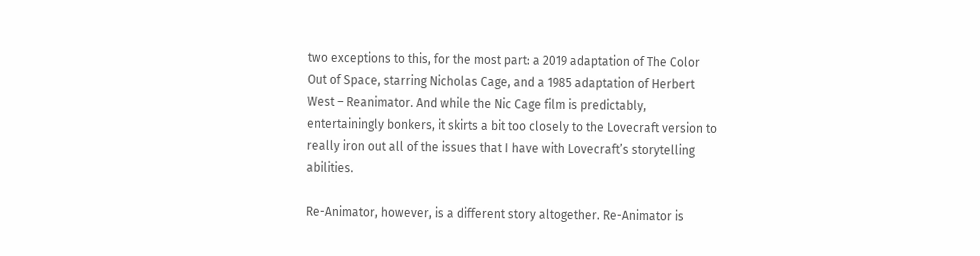two exceptions to this, for the most part: a 2019 adaptation of The Color Out of Space, starring Nicholas Cage, and a 1985 adaptation of Herbert West – Reanimator. And while the Nic Cage film is predictably, entertainingly bonkers, it skirts a bit too closely to the Lovecraft version to really iron out all of the issues that I have with Lovecraft’s storytelling abilities.

Re-Animator, however, is a different story altogether. Re-Animator is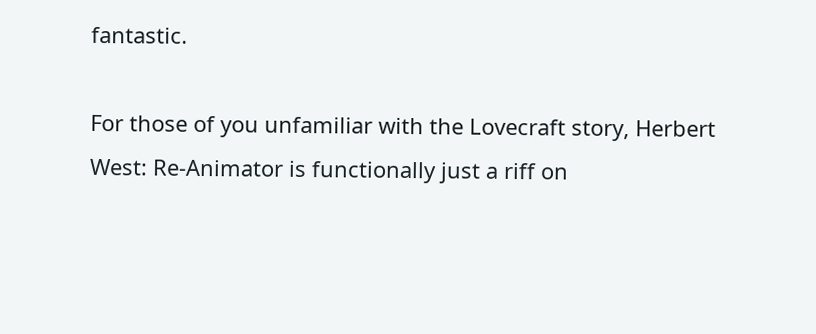fantastic.

For those of you unfamiliar with the Lovecraft story, Herbert West: Re-Animator is functionally just a riff on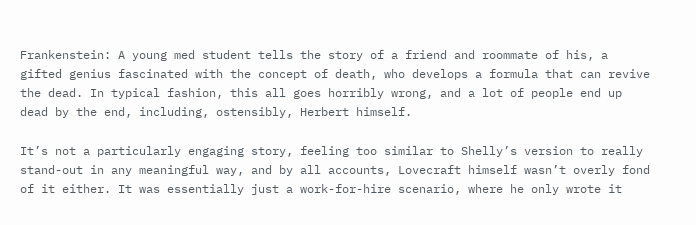Frankenstein: A young med student tells the story of a friend and roommate of his, a gifted genius fascinated with the concept of death, who develops a formula that can revive the dead. In typical fashion, this all goes horribly wrong, and a lot of people end up dead by the end, including, ostensibly, Herbert himself.

It’s not a particularly engaging story, feeling too similar to Shelly’s version to really stand-out in any meaningful way, and by all accounts, Lovecraft himself wasn’t overly fond of it either. It was essentially just a work-for-hire scenario, where he only wrote it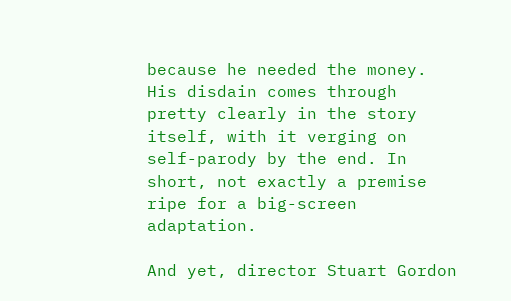because he needed the money. His disdain comes through pretty clearly in the story itself, with it verging on self-parody by the end. In short, not exactly a premise ripe for a big-screen adaptation.

And yet, director Stuart Gordon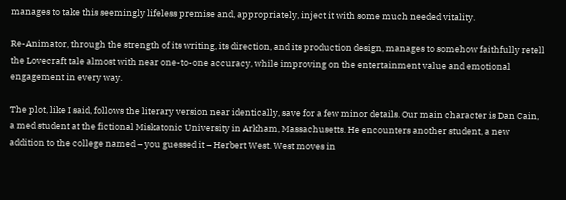manages to take this seemingly lifeless premise and, appropriately, inject it with some much needed vitality.

Re-Animator, through the strength of its writing, its direction, and its production design, manages to somehow faithfully retell the Lovecraft tale almost with near one-to-one accuracy, while improving on the entertainment value and emotional engagement in every way.

The plot, like I said, follows the literary version near identically, save for a few minor details. Our main character is Dan Cain, a med student at the fictional Miskatonic University in Arkham, Massachusetts. He encounters another student, a new addition to the college named – you guessed it – Herbert West. West moves in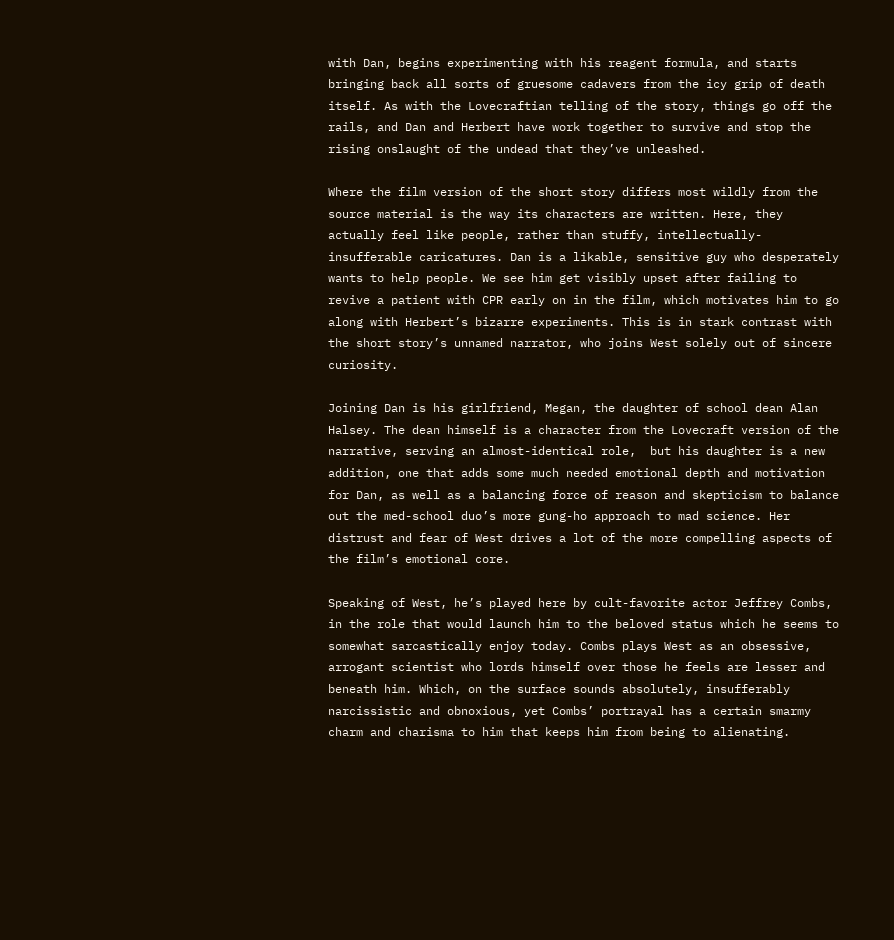with Dan, begins experimenting with his reagent formula, and starts bringing back all sorts of gruesome cadavers from the icy grip of death itself. As with the Lovecraftian telling of the story, things go off the rails, and Dan and Herbert have work together to survive and stop the rising onslaught of the undead that they’ve unleashed.

Where the film version of the short story differs most wildly from the source material is the way its characters are written. Here, they actually feel like people, rather than stuffy, intellectually-insufferable caricatures. Dan is a likable, sensitive guy who desperately wants to help people. We see him get visibly upset after failing to revive a patient with CPR early on in the film, which motivates him to go along with Herbert’s bizarre experiments. This is in stark contrast with the short story’s unnamed narrator, who joins West solely out of sincere curiosity.

Joining Dan is his girlfriend, Megan, the daughter of school dean Alan Halsey. The dean himself is a character from the Lovecraft version of the narrative, serving an almost-identical role,  but his daughter is a new addition, one that adds some much needed emotional depth and motivation for Dan, as well as a balancing force of reason and skepticism to balance out the med-school duo’s more gung-ho approach to mad science. Her distrust and fear of West drives a lot of the more compelling aspects of the film’s emotional core.

Speaking of West, he’s played here by cult-favorite actor Jeffrey Combs, in the role that would launch him to the beloved status which he seems to somewhat sarcastically enjoy today. Combs plays West as an obsessive, arrogant scientist who lords himself over those he feels are lesser and beneath him. Which, on the surface sounds absolutely, insufferably narcissistic and obnoxious, yet Combs’ portrayal has a certain smarmy charm and charisma to him that keeps him from being to alienating.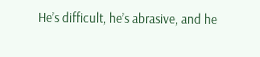He’s difficult, he’s abrasive, and he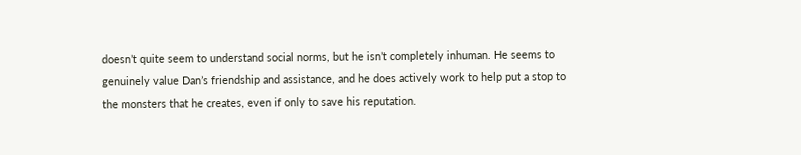doesn’t quite seem to understand social norms, but he isn’t completely inhuman. He seems to genuinely value Dan’s friendship and assistance, and he does actively work to help put a stop to the monsters that he creates, even if only to save his reputation.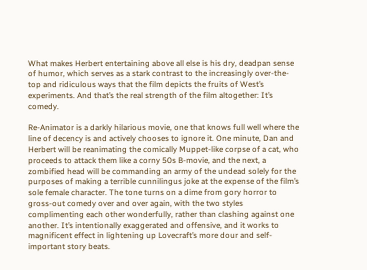What makes Herbert entertaining above all else is his dry, deadpan sense of humor, which serves as a stark contrast to the increasingly over-the-top and ridiculous ways that the film depicts the fruits of West’s experiments. And that’s the real strength of the film altogether: It’s comedy.

Re-Animator is a darkly hilarious movie, one that knows full well where the line of decency is and actively chooses to ignore it. One minute, Dan and Herbert will be reanimating the comically Muppet-like corpse of a cat, who proceeds to attack them like a corny 50s B-movie, and the next, a zombified head will be commanding an army of the undead solely for the purposes of making a terrible cunnilingus joke at the expense of the film’s sole female character. The tone turns on a dime from gory horror to gross-out comedy over and over again, with the two styles complimenting each other wonderfully, rather than clashing against one another. It’s intentionally exaggerated and offensive, and it works to magnificent effect in lightening up Lovecraft’s more dour and self-important story beats.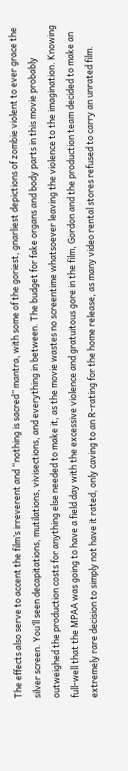The effects also serve to accent the film’s irreverent and “nothing is sacred” mantra, with some of the goriest, gnarliest depictions of zombie violent to ever grace the silver screen. You’ll seen decapitations, mutilations, vivisections, and everything in between. The budget for fake organs and body parts in this movie probably outweighed the production costs for anything else needed to make it, as the movie wastes no screentime whatsoever leaving the violence to the imagination. Knowing full-well that the MPAA was going to have a field day with the excessive violence and gratuitous gore in the film, Gordon and the production team decided to make an extremely rare decision to simply not have it rated, only caving to an R-rating for the home release, as many video rental stores refused to carry an unrated film.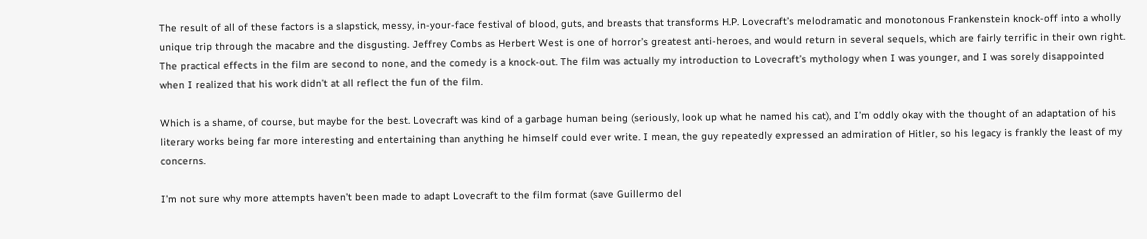The result of all of these factors is a slapstick, messy, in-your-face festival of blood, guts, and breasts that transforms H.P. Lovecraft’s melodramatic and monotonous Frankenstein knock-off into a wholly unique trip through the macabre and the disgusting. Jeffrey Combs as Herbert West is one of horror’s greatest anti-heroes, and would return in several sequels, which are fairly terrific in their own right. The practical effects in the film are second to none, and the comedy is a knock-out. The film was actually my introduction to Lovecraft’s mythology when I was younger, and I was sorely disappointed when I realized that his work didn’t at all reflect the fun of the film.

Which is a shame, of course, but maybe for the best. Lovecraft was kind of a garbage human being (seriously, look up what he named his cat), and I’m oddly okay with the thought of an adaptation of his literary works being far more interesting and entertaining than anything he himself could ever write. I mean, the guy repeatedly expressed an admiration of Hitler, so his legacy is frankly the least of my concerns.

I’m not sure why more attempts haven’t been made to adapt Lovecraft to the film format (save Guillermo del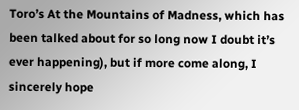Toro’s At the Mountains of Madness, which has been talked about for so long now I doubt it’s ever happening), but if more come along, I sincerely hope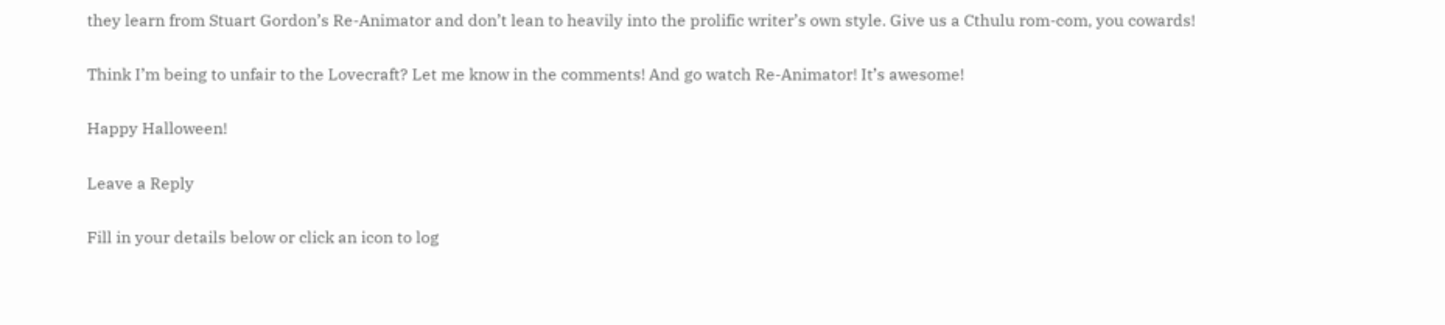they learn from Stuart Gordon’s Re-Animator and don’t lean to heavily into the prolific writer’s own style. Give us a Cthulu rom-com, you cowards!

Think I’m being to unfair to the Lovecraft? Let me know in the comments! And go watch Re-Animator! It’s awesome!

Happy Halloween!

Leave a Reply

Fill in your details below or click an icon to log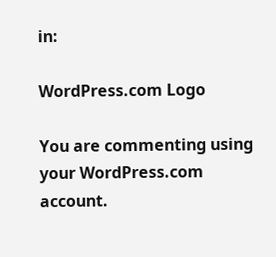in:

WordPress.com Logo

You are commenting using your WordPress.com account.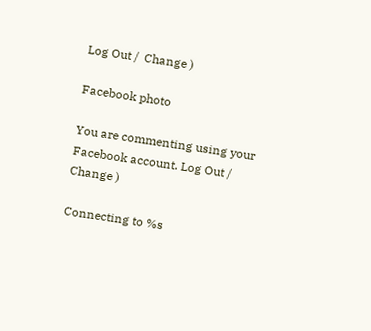Log Out /  Change )

Facebook photo

You are commenting using your Facebook account. Log Out /  Change )

Connecting to %s